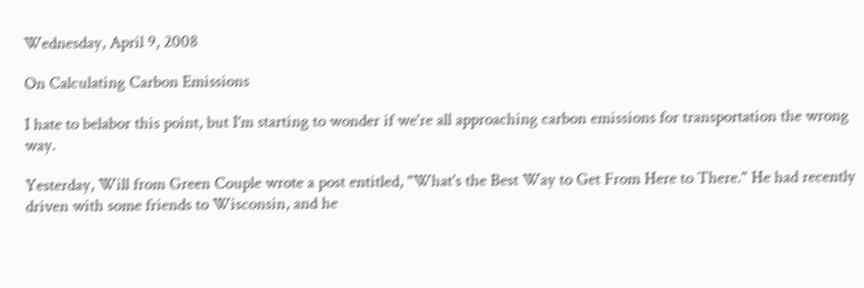Wednesday, April 9, 2008

On Calculating Carbon Emissions

I hate to belabor this point, but I'm starting to wonder if we're all approaching carbon emissions for transportation the wrong way.

Yesterday, Will from Green Couple wrote a post entitled, "What's the Best Way to Get From Here to There." He had recently driven with some friends to Wisconsin, and he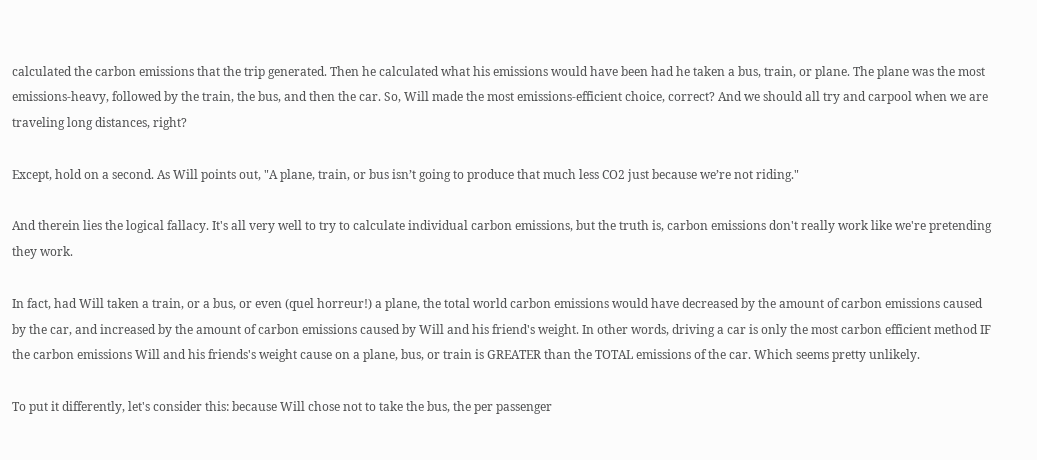calculated the carbon emissions that the trip generated. Then he calculated what his emissions would have been had he taken a bus, train, or plane. The plane was the most emissions-heavy, followed by the train, the bus, and then the car. So, Will made the most emissions-efficient choice, correct? And we should all try and carpool when we are traveling long distances, right?

Except, hold on a second. As Will points out, "A plane, train, or bus isn’t going to produce that much less CO2 just because we’re not riding."

And therein lies the logical fallacy. It's all very well to try to calculate individual carbon emissions, but the truth is, carbon emissions don't really work like we're pretending they work.

In fact, had Will taken a train, or a bus, or even (quel horreur!) a plane, the total world carbon emissions would have decreased by the amount of carbon emissions caused by the car, and increased by the amount of carbon emissions caused by Will and his friend's weight. In other words, driving a car is only the most carbon efficient method IF the carbon emissions Will and his friends's weight cause on a plane, bus, or train is GREATER than the TOTAL emissions of the car. Which seems pretty unlikely.

To put it differently, let's consider this: because Will chose not to take the bus, the per passenger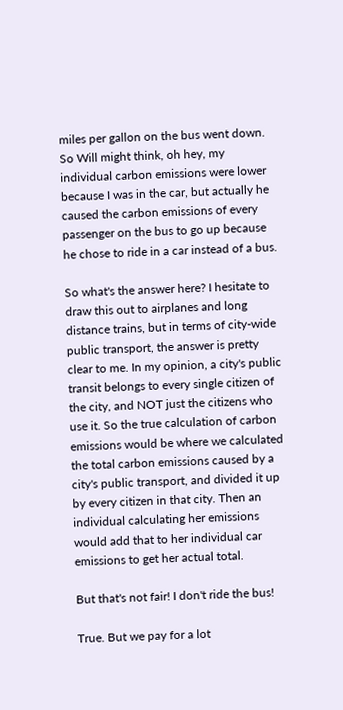miles per gallon on the bus went down. So Will might think, oh hey, my individual carbon emissions were lower because I was in the car, but actually he caused the carbon emissions of every passenger on the bus to go up because he chose to ride in a car instead of a bus.

So what's the answer here? I hesitate to draw this out to airplanes and long distance trains, but in terms of city-wide public transport, the answer is pretty clear to me. In my opinion, a city's public transit belongs to every single citizen of the city, and NOT just the citizens who use it. So the true calculation of carbon emissions would be where we calculated the total carbon emissions caused by a city's public transport, and divided it up by every citizen in that city. Then an individual calculating her emissions would add that to her individual car emissions to get her actual total.

But that's not fair! I don't ride the bus!

True. But we pay for a lot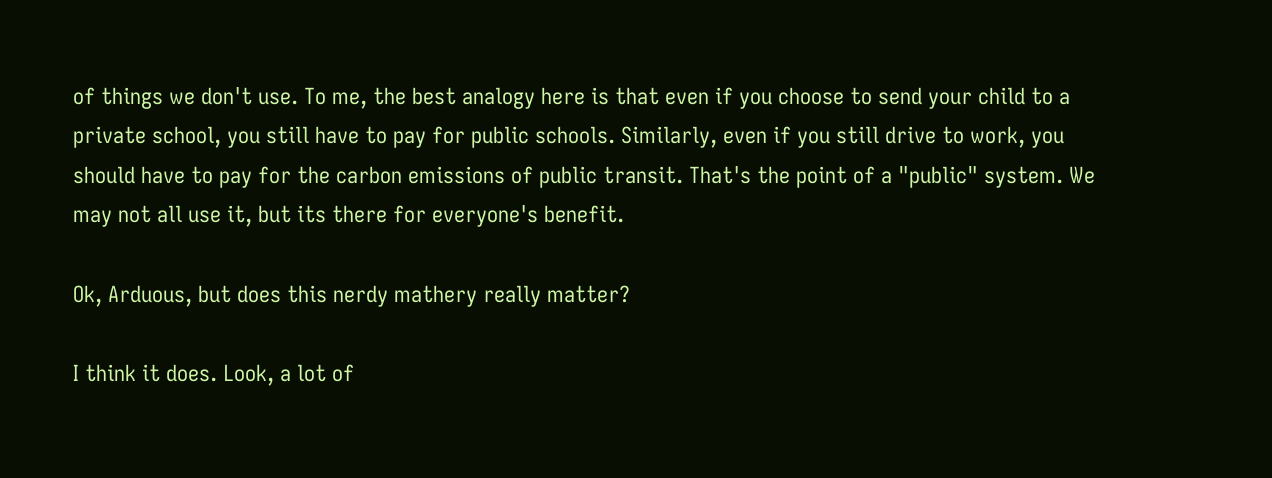of things we don't use. To me, the best analogy here is that even if you choose to send your child to a private school, you still have to pay for public schools. Similarly, even if you still drive to work, you should have to pay for the carbon emissions of public transit. That's the point of a "public" system. We may not all use it, but its there for everyone's benefit.

Ok, Arduous, but does this nerdy mathery really matter?

I think it does. Look, a lot of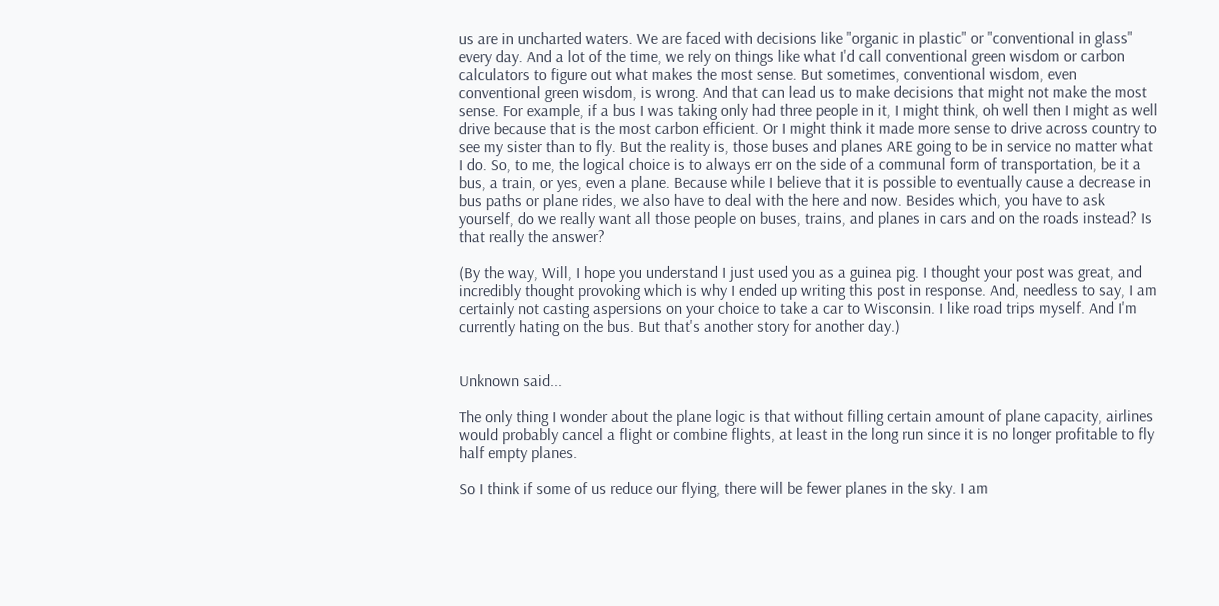us are in uncharted waters. We are faced with decisions like "organic in plastic" or "conventional in glass" every day. And a lot of the time, we rely on things like what I'd call conventional green wisdom or carbon calculators to figure out what makes the most sense. But sometimes, conventional wisdom, even conventional green wisdom, is wrong. And that can lead us to make decisions that might not make the most sense. For example, if a bus I was taking only had three people in it, I might think, oh well then I might as well drive because that is the most carbon efficient. Or I might think it made more sense to drive across country to see my sister than to fly. But the reality is, those buses and planes ARE going to be in service no matter what I do. So, to me, the logical choice is to always err on the side of a communal form of transportation, be it a bus, a train, or yes, even a plane. Because while I believe that it is possible to eventually cause a decrease in bus paths or plane rides, we also have to deal with the here and now. Besides which, you have to ask yourself, do we really want all those people on buses, trains, and planes in cars and on the roads instead? Is that really the answer?

(By the way, Will, I hope you understand I just used you as a guinea pig. I thought your post was great, and incredibly thought provoking which is why I ended up writing this post in response. And, needless to say, I am certainly not casting aspersions on your choice to take a car to Wisconsin. I like road trips myself. And I'm currently hating on the bus. But that's another story for another day.)


Unknown said...

The only thing I wonder about the plane logic is that without filling certain amount of plane capacity, airlines would probably cancel a flight or combine flights, at least in the long run since it is no longer profitable to fly half empty planes.

So I think if some of us reduce our flying, there will be fewer planes in the sky. I am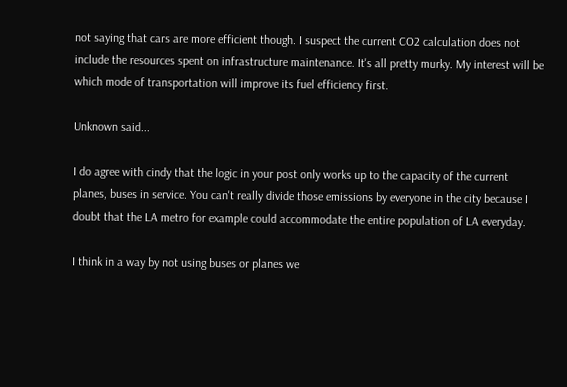not saying that cars are more efficient though. I suspect the current CO2 calculation does not include the resources spent on infrastructure maintenance. It's all pretty murky. My interest will be which mode of transportation will improve its fuel efficiency first.

Unknown said...

I do agree with cindy that the logic in your post only works up to the capacity of the current planes, buses in service. You can't really divide those emissions by everyone in the city because I doubt that the LA metro for example could accommodate the entire population of LA everyday.

I think in a way by not using buses or planes we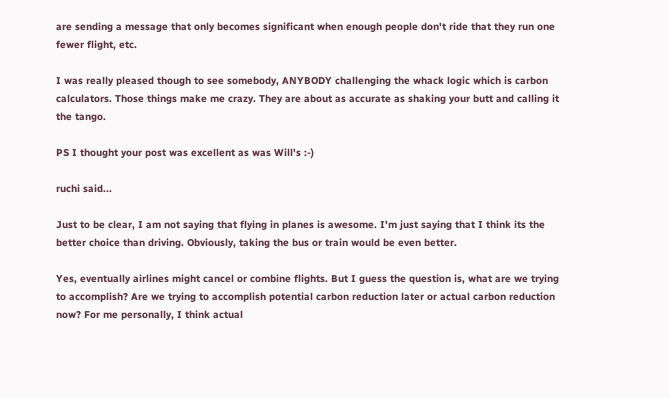are sending a message that only becomes significant when enough people don't ride that they run one fewer flight, etc.

I was really pleased though to see somebody, ANYBODY challenging the whack logic which is carbon calculators. Those things make me crazy. They are about as accurate as shaking your butt and calling it the tango.

PS I thought your post was excellent as was Will's :-)

ruchi said...

Just to be clear, I am not saying that flying in planes is awesome. I'm just saying that I think its the better choice than driving. Obviously, taking the bus or train would be even better.

Yes, eventually airlines might cancel or combine flights. But I guess the question is, what are we trying to accomplish? Are we trying to accomplish potential carbon reduction later or actual carbon reduction now? For me personally, I think actual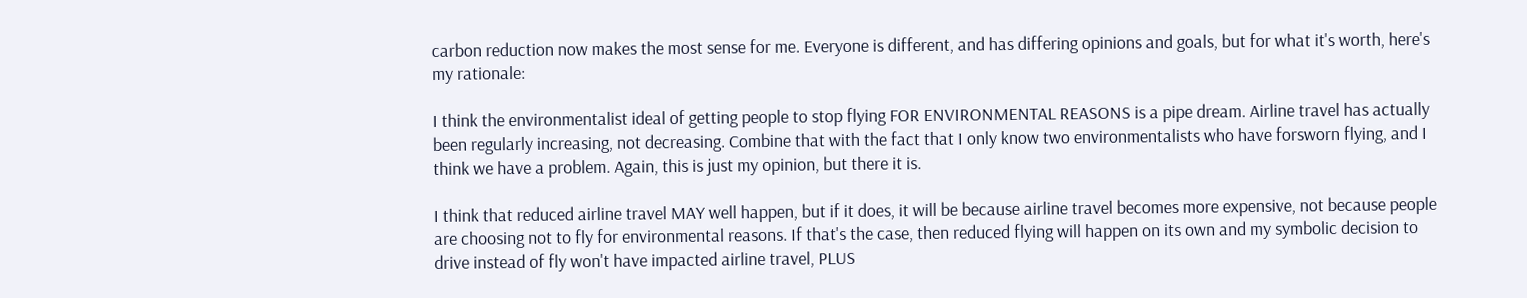carbon reduction now makes the most sense for me. Everyone is different, and has differing opinions and goals, but for what it's worth, here's my rationale:

I think the environmentalist ideal of getting people to stop flying FOR ENVIRONMENTAL REASONS is a pipe dream. Airline travel has actually been regularly increasing, not decreasing. Combine that with the fact that I only know two environmentalists who have forsworn flying, and I think we have a problem. Again, this is just my opinion, but there it is.

I think that reduced airline travel MAY well happen, but if it does, it will be because airline travel becomes more expensive, not because people are choosing not to fly for environmental reasons. If that's the case, then reduced flying will happen on its own and my symbolic decision to drive instead of fly won't have impacted airline travel, PLUS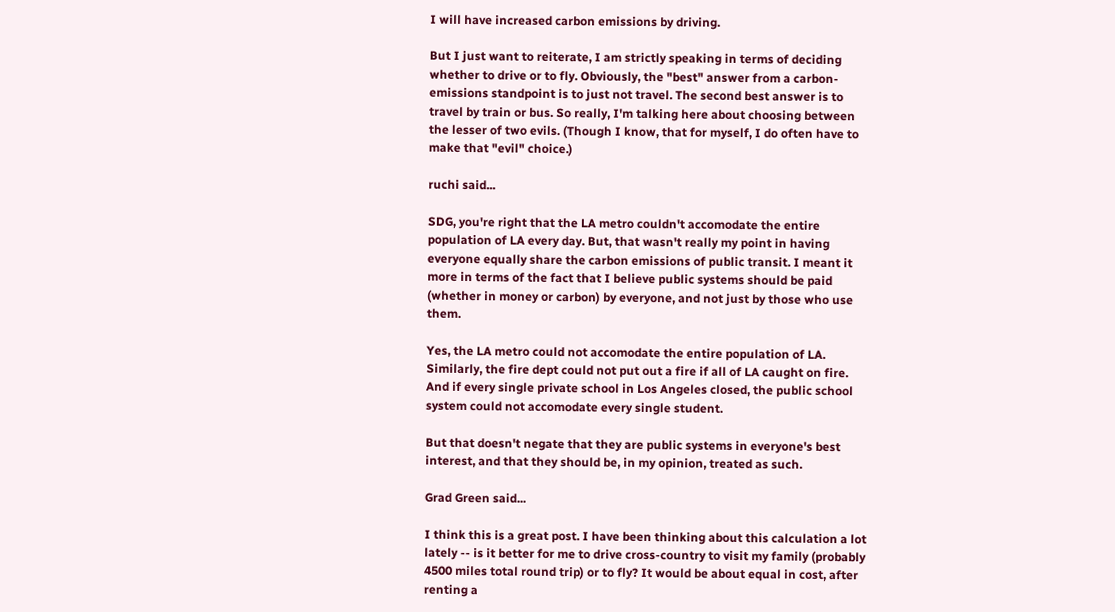I will have increased carbon emissions by driving.

But I just want to reiterate, I am strictly speaking in terms of deciding whether to drive or to fly. Obviously, the "best" answer from a carbon-emissions standpoint is to just not travel. The second best answer is to travel by train or bus. So really, I'm talking here about choosing between the lesser of two evils. (Though I know, that for myself, I do often have to make that "evil" choice.)

ruchi said...

SDG, you're right that the LA metro couldn't accomodate the entire population of LA every day. But, that wasn't really my point in having everyone equally share the carbon emissions of public transit. I meant it more in terms of the fact that I believe public systems should be paid (whether in money or carbon) by everyone, and not just by those who use them.

Yes, the LA metro could not accomodate the entire population of LA. Similarly, the fire dept could not put out a fire if all of LA caught on fire. And if every single private school in Los Angeles closed, the public school system could not accomodate every single student.

But that doesn't negate that they are public systems in everyone's best interest, and that they should be, in my opinion, treated as such.

Grad Green said...

I think this is a great post. I have been thinking about this calculation a lot lately -- is it better for me to drive cross-country to visit my family (probably 4500 miles total round trip) or to fly? It would be about equal in cost, after renting a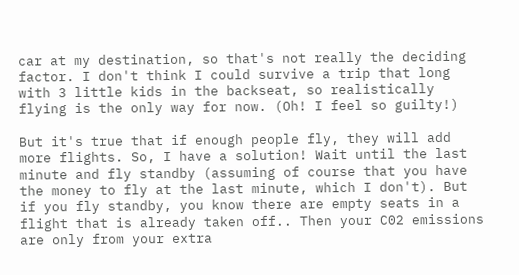car at my destination, so that's not really the deciding factor. I don't think I could survive a trip that long with 3 little kids in the backseat, so realistically flying is the only way for now. (Oh! I feel so guilty!)

But it's true that if enough people fly, they will add more flights. So, I have a solution! Wait until the last minute and fly standby (assuming of course that you have the money to fly at the last minute, which I don't). But if you fly standby, you know there are empty seats in a flight that is already taken off.. Then your C02 emissions are only from your extra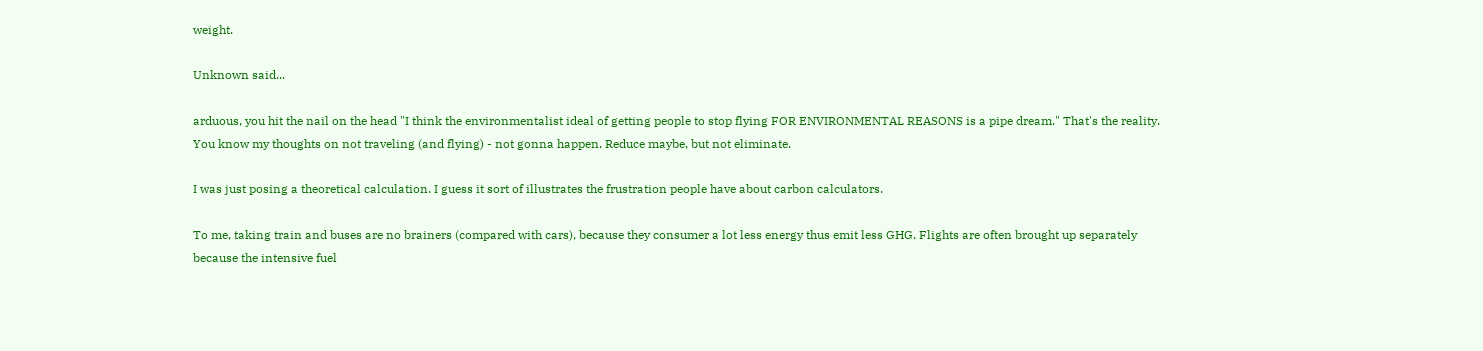weight.

Unknown said...

arduous, you hit the nail on the head "I think the environmentalist ideal of getting people to stop flying FOR ENVIRONMENTAL REASONS is a pipe dream." That's the reality. You know my thoughts on not traveling (and flying) - not gonna happen. Reduce maybe, but not eliminate.

I was just posing a theoretical calculation. I guess it sort of illustrates the frustration people have about carbon calculators.

To me, taking train and buses are no brainers (compared with cars), because they consumer a lot less energy thus emit less GHG. Flights are often brought up separately because the intensive fuel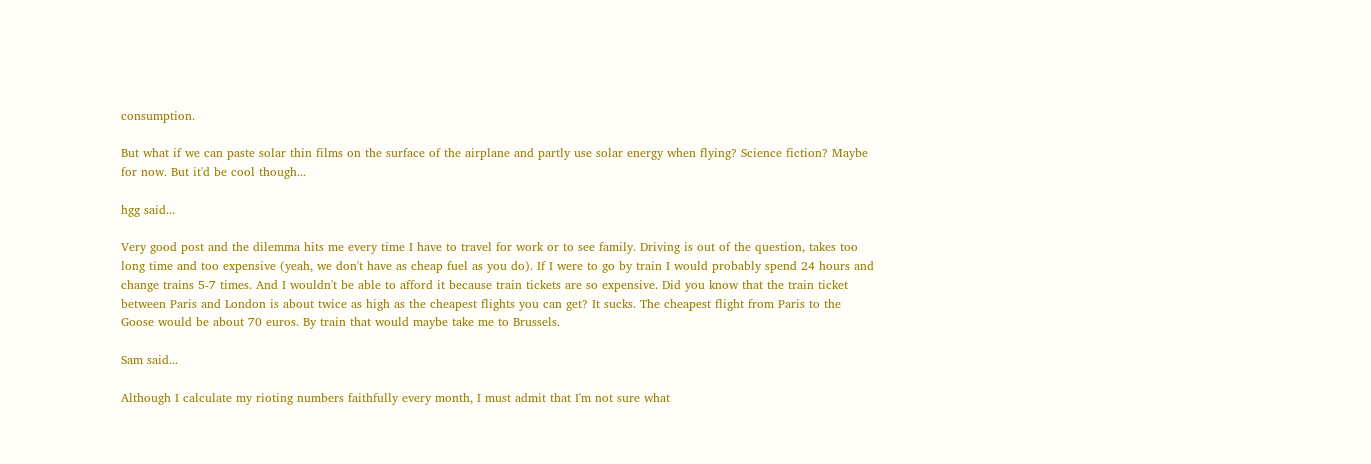consumption.

But what if we can paste solar thin films on the surface of the airplane and partly use solar energy when flying? Science fiction? Maybe for now. But it'd be cool though...

hgg said...

Very good post and the dilemma hits me every time I have to travel for work or to see family. Driving is out of the question, takes too long time and too expensive (yeah, we don't have as cheap fuel as you do). If I were to go by train I would probably spend 24 hours and change trains 5-7 times. And I wouldn't be able to afford it because train tickets are so expensive. Did you know that the train ticket between Paris and London is about twice as high as the cheapest flights you can get? It sucks. The cheapest flight from Paris to the Goose would be about 70 euros. By train that would maybe take me to Brussels.

Sam said...

Although I calculate my rioting numbers faithfully every month, I must admit that I'm not sure what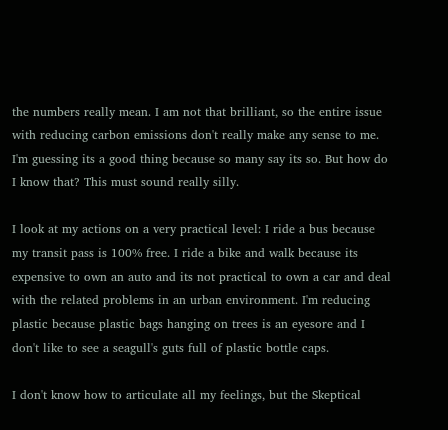the numbers really mean. I am not that brilliant, so the entire issue with reducing carbon emissions don't really make any sense to me. I'm guessing its a good thing because so many say its so. But how do I know that? This must sound really silly.

I look at my actions on a very practical level: I ride a bus because my transit pass is 100% free. I ride a bike and walk because its expensive to own an auto and its not practical to own a car and deal with the related problems in an urban environment. I'm reducing plastic because plastic bags hanging on trees is an eyesore and I don't like to see a seagull's guts full of plastic bottle caps.

I don't know how to articulate all my feelings, but the Skeptical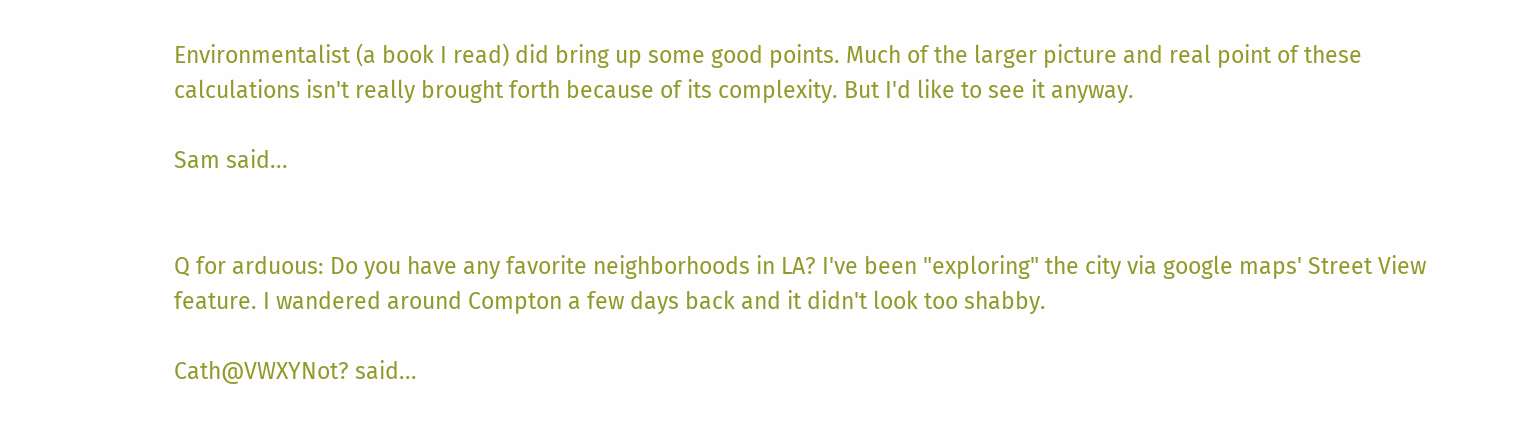Environmentalist (a book I read) did bring up some good points. Much of the larger picture and real point of these calculations isn't really brought forth because of its complexity. But I'd like to see it anyway.

Sam said...


Q for arduous: Do you have any favorite neighborhoods in LA? I've been "exploring" the city via google maps' Street View feature. I wandered around Compton a few days back and it didn't look too shabby.

Cath@VWXYNot? said...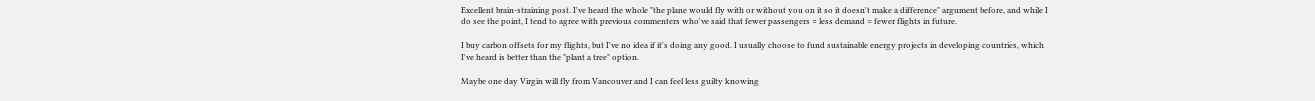Excellent brain-straining post. I've heard the whole "the plane would fly with or without you on it so it doesn't make a difference" argument before, and while I do see the point, I tend to agree with previous commenters who've said that fewer passengers = less demand = fewer flights in future.

I buy carbon offsets for my flights, but I've no idea if it's doing any good. I usually choose to fund sustainable energy projects in developing countries, which I've heard is better than the "plant a tree" option.

Maybe one day Virgin will fly from Vancouver and I can feel less guilty knowing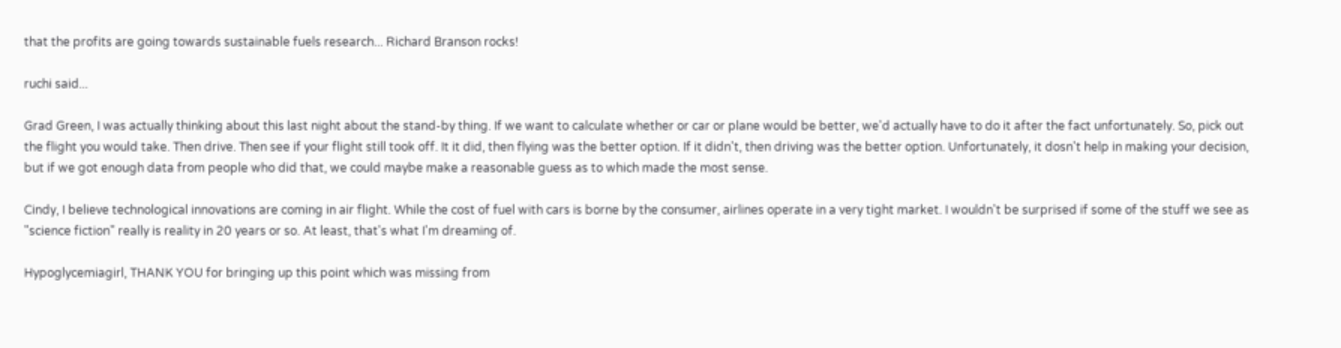that the profits are going towards sustainable fuels research... Richard Branson rocks!

ruchi said...

Grad Green, I was actually thinking about this last night about the stand-by thing. If we want to calculate whether or car or plane would be better, we'd actually have to do it after the fact unfortunately. So, pick out the flight you would take. Then drive. Then see if your flight still took off. It it did, then flying was the better option. If it didn't, then driving was the better option. Unfortunately, it dosn't help in making your decision, but if we got enough data from people who did that, we could maybe make a reasonable guess as to which made the most sense.

Cindy, I believe technological innovations are coming in air flight. While the cost of fuel with cars is borne by the consumer, airlines operate in a very tight market. I wouldn't be surprised if some of the stuff we see as "science fiction" really is reality in 20 years or so. At least, that's what I'm dreaming of.

Hypoglycemiagirl, THANK YOU for bringing up this point which was missing from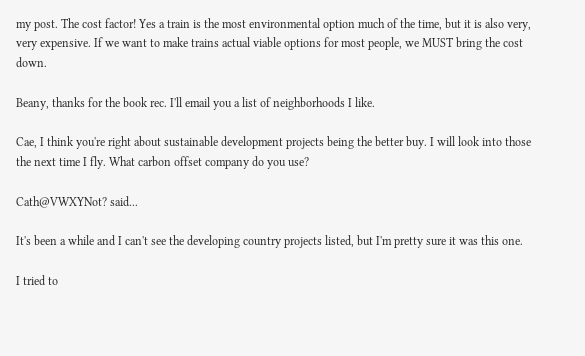my post. The cost factor! Yes a train is the most environmental option much of the time, but it is also very, very expensive. If we want to make trains actual viable options for most people, we MUST bring the cost down.

Beany, thanks for the book rec. I'll email you a list of neighborhoods I like.

Cae, I think you're right about sustainable development projects being the better buy. I will look into those the next time I fly. What carbon offset company do you use?

Cath@VWXYNot? said...

It's been a while and I can't see the developing country projects listed, but I'm pretty sure it was this one.

I tried to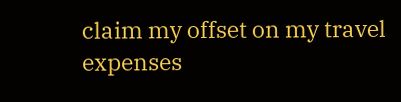claim my offset on my travel expenses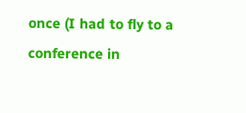once (I had to fly to a conference in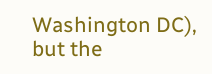Washington DC), but the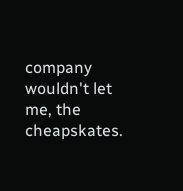company wouldn't let me, the cheapskates.